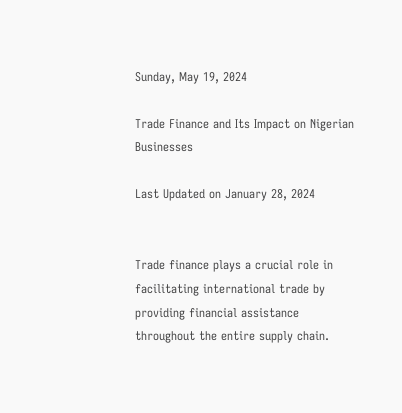Sunday, May 19, 2024

Trade Finance and Its Impact on Nigerian Businesses

Last Updated on January 28, 2024


Trade finance plays a crucial role in facilitating international trade by providing financial assistance throughout the entire supply chain.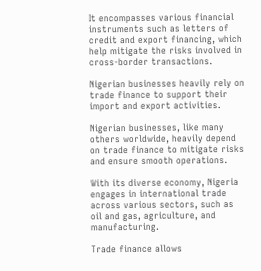It encompasses various financial instruments such as letters of credit and export financing, which help mitigate the risks involved in cross-border transactions.

Nigerian businesses heavily rely on trade finance to support their import and export activities.

Nigerian businesses, like many others worldwide, heavily depend on trade finance to mitigate risks and ensure smooth operations.

With its diverse economy, Nigeria engages in international trade across various sectors, such as oil and gas, agriculture, and manufacturing.

Trade finance allows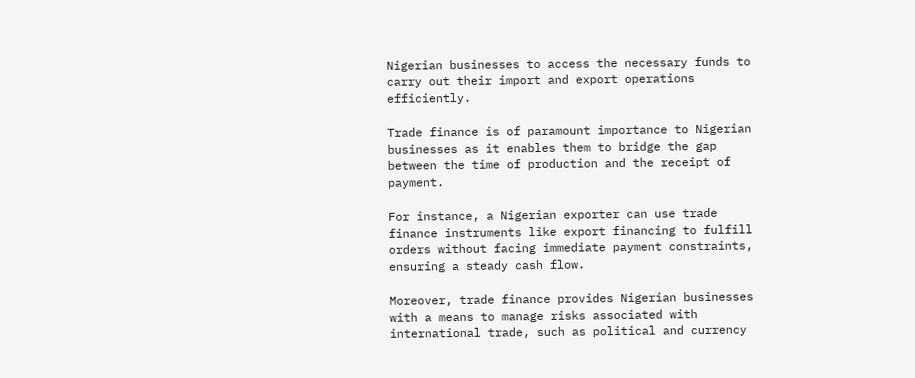Nigerian businesses to access the necessary funds to carry out their import and export operations efficiently.

Trade finance is of paramount importance to Nigerian businesses as it enables them to bridge the gap between the time of production and the receipt of payment.

For instance, a Nigerian exporter can use trade finance instruments like export financing to fulfill orders without facing immediate payment constraints, ensuring a steady cash flow.

Moreover, trade finance provides Nigerian businesses with a means to manage risks associated with international trade, such as political and currency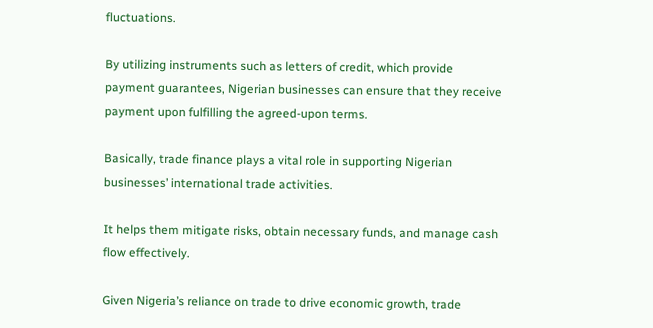fluctuations.

By utilizing instruments such as letters of credit, which provide payment guarantees, Nigerian businesses can ensure that they receive payment upon fulfilling the agreed-upon terms.

Basically, trade finance plays a vital role in supporting Nigerian businesses’ international trade activities.

It helps them mitigate risks, obtain necessary funds, and manage cash flow effectively.

Given Nigeria’s reliance on trade to drive economic growth, trade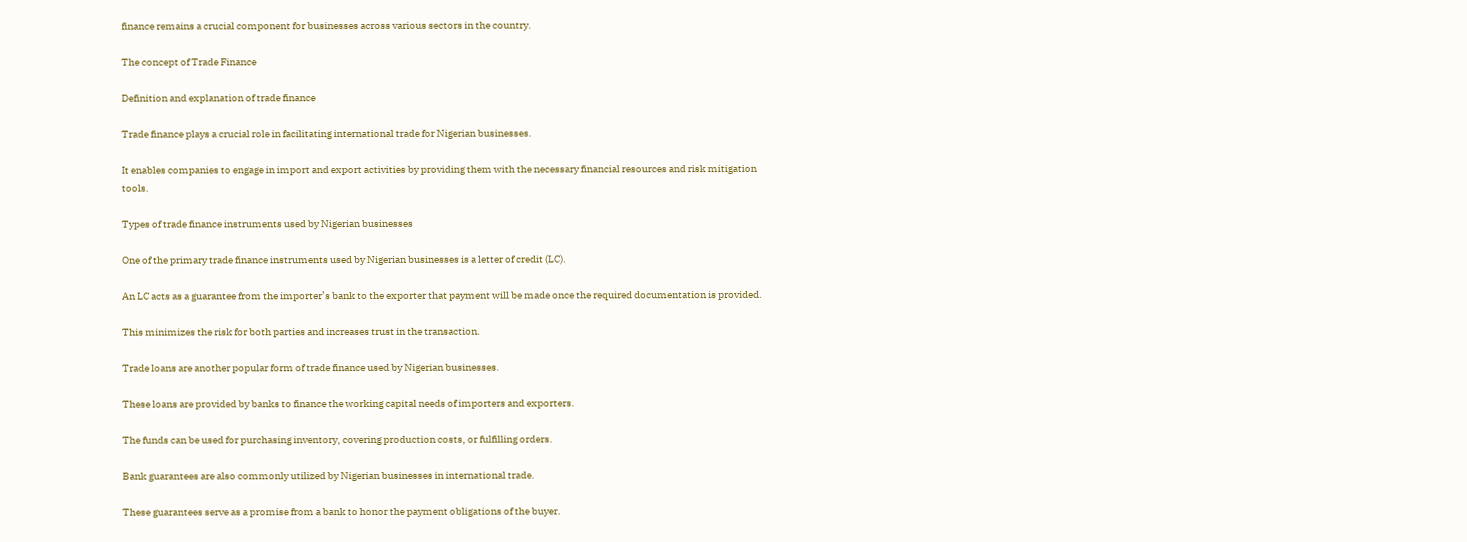finance remains a crucial component for businesses across various sectors in the country.

The concept of Trade Finance

Definition and explanation of trade finance

Trade finance plays a crucial role in facilitating international trade for Nigerian businesses.

It enables companies to engage in import and export activities by providing them with the necessary financial resources and risk mitigation tools.

Types of trade finance instruments used by Nigerian businesses

One of the primary trade finance instruments used by Nigerian businesses is a letter of credit (LC).

An LC acts as a guarantee from the importer’s bank to the exporter that payment will be made once the required documentation is provided.

This minimizes the risk for both parties and increases trust in the transaction.

Trade loans are another popular form of trade finance used by Nigerian businesses.

These loans are provided by banks to finance the working capital needs of importers and exporters.

The funds can be used for purchasing inventory, covering production costs, or fulfilling orders.

Bank guarantees are also commonly utilized by Nigerian businesses in international trade.

These guarantees serve as a promise from a bank to honor the payment obligations of the buyer.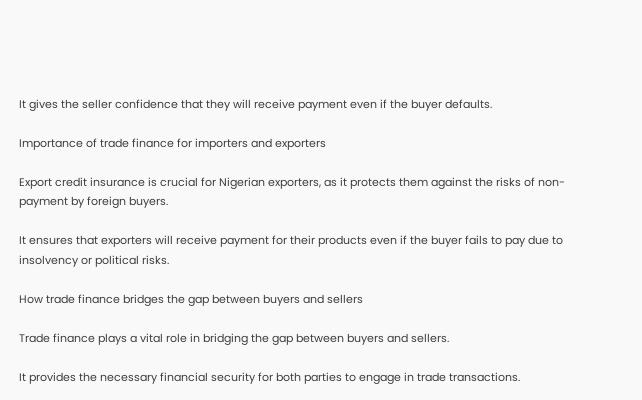It gives the seller confidence that they will receive payment even if the buyer defaults.

Importance of trade finance for importers and exporters

Export credit insurance is crucial for Nigerian exporters, as it protects them against the risks of non-payment by foreign buyers.

It ensures that exporters will receive payment for their products even if the buyer fails to pay due to insolvency or political risks.

How trade finance bridges the gap between buyers and sellers

Trade finance plays a vital role in bridging the gap between buyers and sellers.

It provides the necessary financial security for both parties to engage in trade transactions.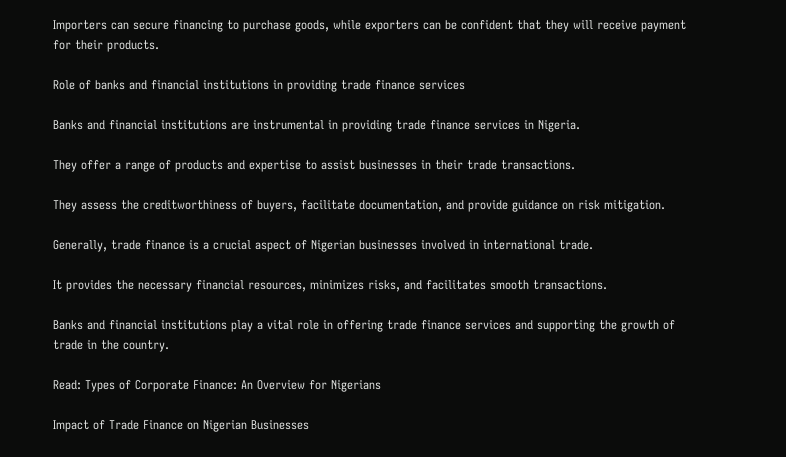Importers can secure financing to purchase goods, while exporters can be confident that they will receive payment for their products.

Role of banks and financial institutions in providing trade finance services

Banks and financial institutions are instrumental in providing trade finance services in Nigeria.

They offer a range of products and expertise to assist businesses in their trade transactions.

They assess the creditworthiness of buyers, facilitate documentation, and provide guidance on risk mitigation.

Generally, trade finance is a crucial aspect of Nigerian businesses involved in international trade.

It provides the necessary financial resources, minimizes risks, and facilitates smooth transactions.

Banks and financial institutions play a vital role in offering trade finance services and supporting the growth of trade in the country.

Read: Types of Corporate Finance: An Overview for Nigerians

Impact of Trade Finance on Nigerian Businesses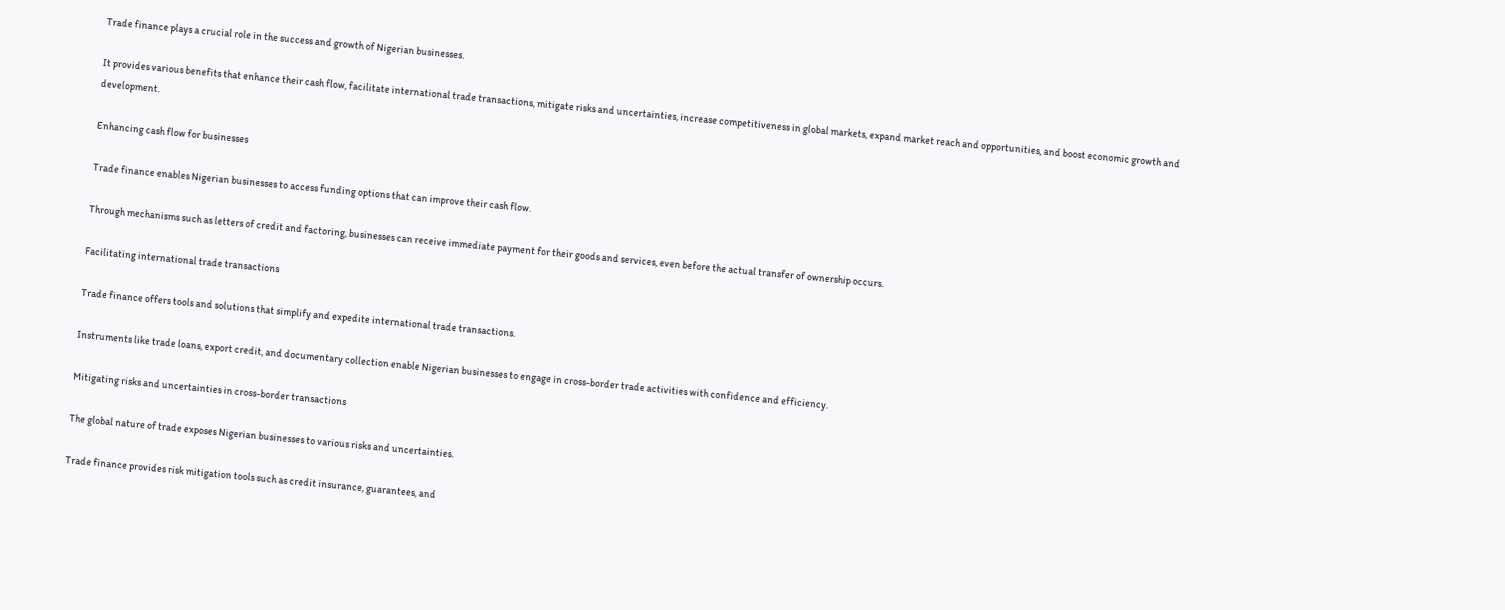Trade finance plays a crucial role in the success and growth of Nigerian businesses.

It provides various benefits that enhance their cash flow, facilitate international trade transactions, mitigate risks and uncertainties, increase competitiveness in global markets, expand market reach and opportunities, and boost economic growth and development.

Enhancing cash flow for businesses

Trade finance enables Nigerian businesses to access funding options that can improve their cash flow.

Through mechanisms such as letters of credit and factoring, businesses can receive immediate payment for their goods and services, even before the actual transfer of ownership occurs.

Facilitating international trade transactions

Trade finance offers tools and solutions that simplify and expedite international trade transactions.

Instruments like trade loans, export credit, and documentary collection enable Nigerian businesses to engage in cross-border trade activities with confidence and efficiency.

Mitigating risks and uncertainties in cross-border transactions

The global nature of trade exposes Nigerian businesses to various risks and uncertainties.

Trade finance provides risk mitigation tools such as credit insurance, guarantees, and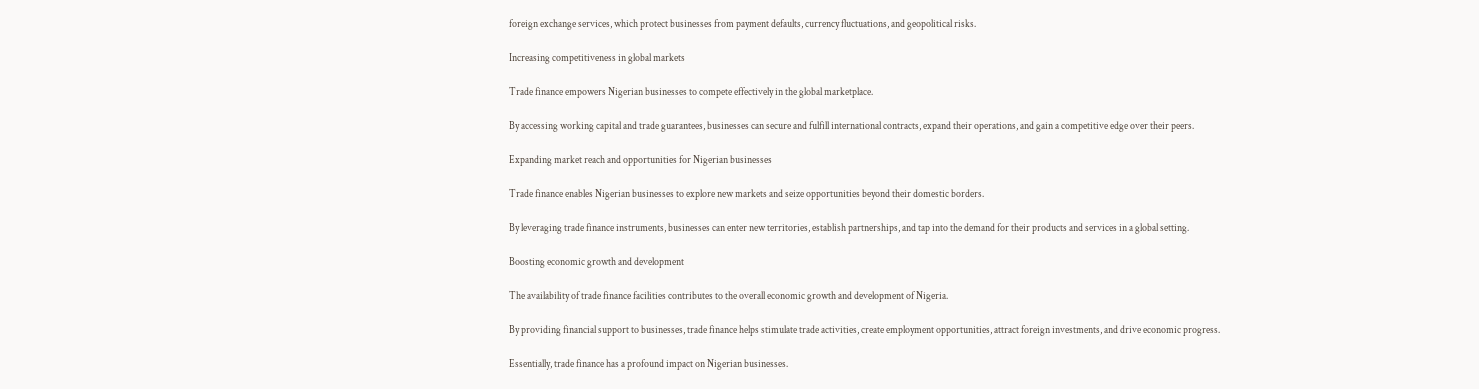foreign exchange services, which protect businesses from payment defaults, currency fluctuations, and geopolitical risks.

Increasing competitiveness in global markets

Trade finance empowers Nigerian businesses to compete effectively in the global marketplace.

By accessing working capital and trade guarantees, businesses can secure and fulfill international contracts, expand their operations, and gain a competitive edge over their peers.

Expanding market reach and opportunities for Nigerian businesses

Trade finance enables Nigerian businesses to explore new markets and seize opportunities beyond their domestic borders.

By leveraging trade finance instruments, businesses can enter new territories, establish partnerships, and tap into the demand for their products and services in a global setting.

Boosting economic growth and development

The availability of trade finance facilities contributes to the overall economic growth and development of Nigeria.

By providing financial support to businesses, trade finance helps stimulate trade activities, create employment opportunities, attract foreign investments, and drive economic progress.

Essentially, trade finance has a profound impact on Nigerian businesses.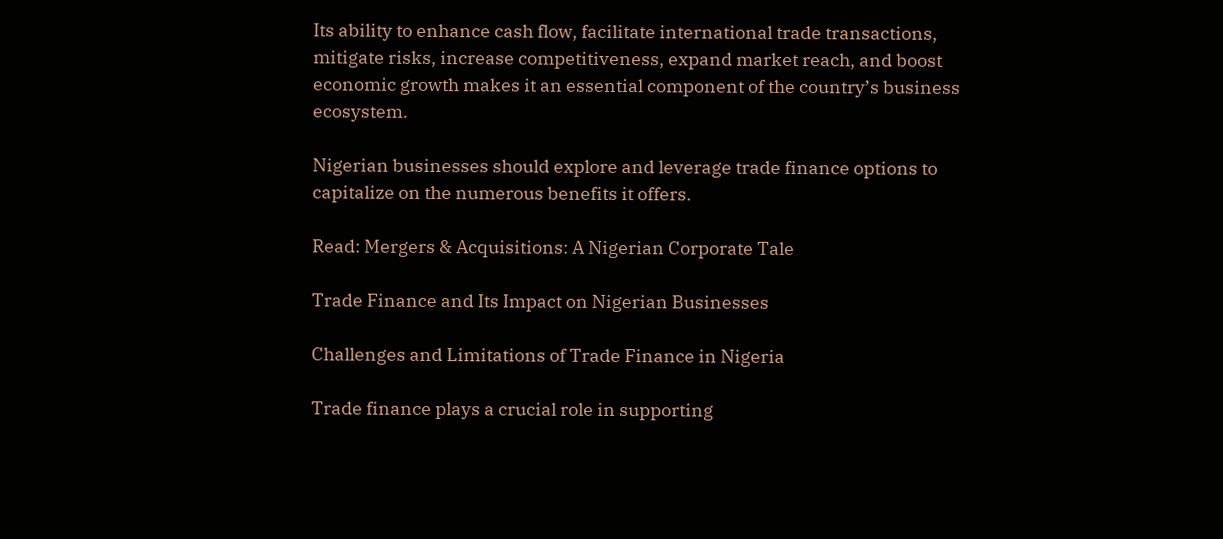Its ability to enhance cash flow, facilitate international trade transactions, mitigate risks, increase competitiveness, expand market reach, and boost economic growth makes it an essential component of the country’s business ecosystem.

Nigerian businesses should explore and leverage trade finance options to capitalize on the numerous benefits it offers.

Read: Mergers & Acquisitions: A Nigerian Corporate Tale

Trade Finance and Its Impact on Nigerian Businesses

Challenges and Limitations of Trade Finance in Nigeria

Trade finance plays a crucial role in supporting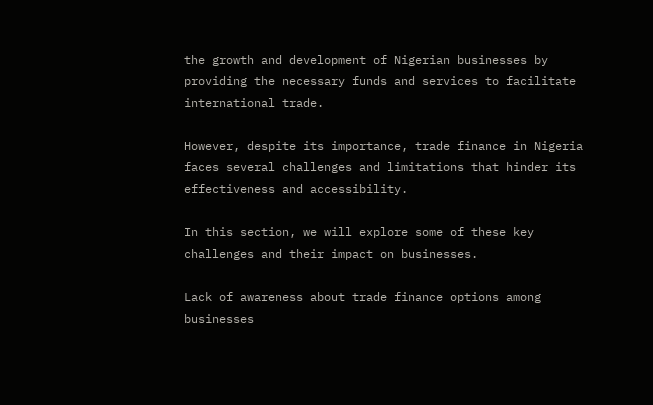the growth and development of Nigerian businesses by providing the necessary funds and services to facilitate international trade.

However, despite its importance, trade finance in Nigeria faces several challenges and limitations that hinder its effectiveness and accessibility.

In this section, we will explore some of these key challenges and their impact on businesses.

Lack of awareness about trade finance options among businesses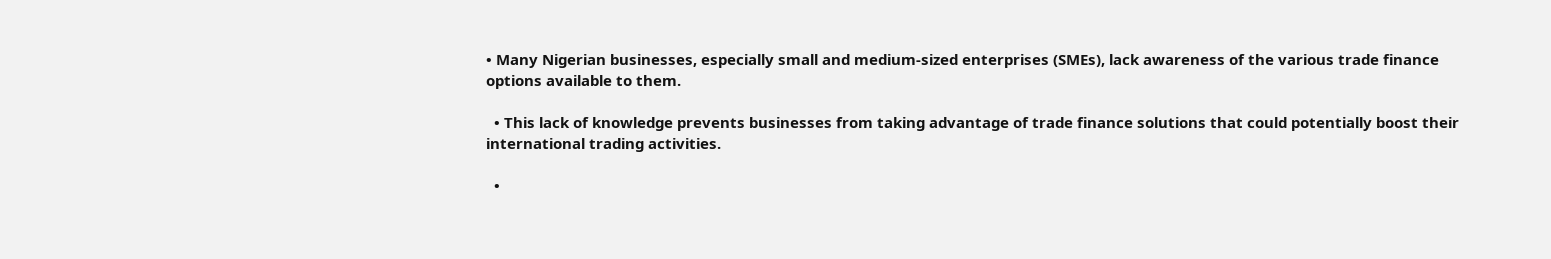• Many Nigerian businesses, especially small and medium-sized enterprises (SMEs), lack awareness of the various trade finance options available to them.

  • This lack of knowledge prevents businesses from taking advantage of trade finance solutions that could potentially boost their international trading activities.

  •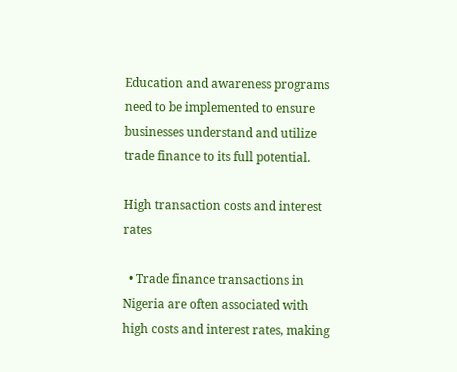Education and awareness programs need to be implemented to ensure businesses understand and utilize trade finance to its full potential.

High transaction costs and interest rates

  • Trade finance transactions in Nigeria are often associated with high costs and interest rates, making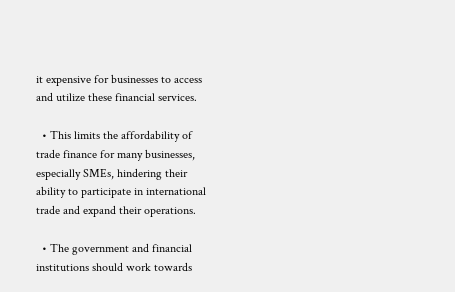it expensive for businesses to access and utilize these financial services.

  • This limits the affordability of trade finance for many businesses, especially SMEs, hindering their ability to participate in international trade and expand their operations.

  • The government and financial institutions should work towards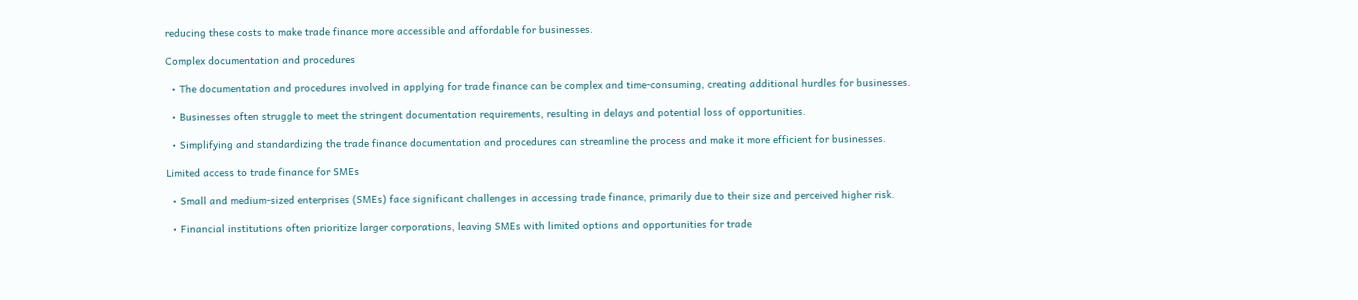reducing these costs to make trade finance more accessible and affordable for businesses.

Complex documentation and procedures

  • The documentation and procedures involved in applying for trade finance can be complex and time-consuming, creating additional hurdles for businesses.

  • Businesses often struggle to meet the stringent documentation requirements, resulting in delays and potential loss of opportunities.

  • Simplifying and standardizing the trade finance documentation and procedures can streamline the process and make it more efficient for businesses.

Limited access to trade finance for SMEs

  • Small and medium-sized enterprises (SMEs) face significant challenges in accessing trade finance, primarily due to their size and perceived higher risk.

  • Financial institutions often prioritize larger corporations, leaving SMEs with limited options and opportunities for trade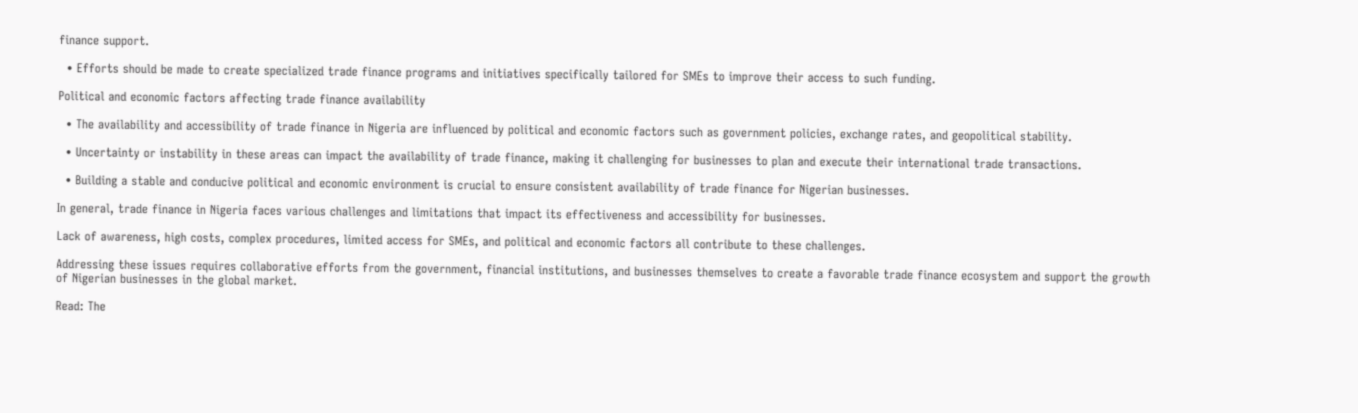finance support.

  • Efforts should be made to create specialized trade finance programs and initiatives specifically tailored for SMEs to improve their access to such funding.

Political and economic factors affecting trade finance availability

  • The availability and accessibility of trade finance in Nigeria are influenced by political and economic factors such as government policies, exchange rates, and geopolitical stability.

  • Uncertainty or instability in these areas can impact the availability of trade finance, making it challenging for businesses to plan and execute their international trade transactions.

  • Building a stable and conducive political and economic environment is crucial to ensure consistent availability of trade finance for Nigerian businesses.

In general, trade finance in Nigeria faces various challenges and limitations that impact its effectiveness and accessibility for businesses.

Lack of awareness, high costs, complex procedures, limited access for SMEs, and political and economic factors all contribute to these challenges.

Addressing these issues requires collaborative efforts from the government, financial institutions, and businesses themselves to create a favorable trade finance ecosystem and support the growth of Nigerian businesses in the global market.

Read: The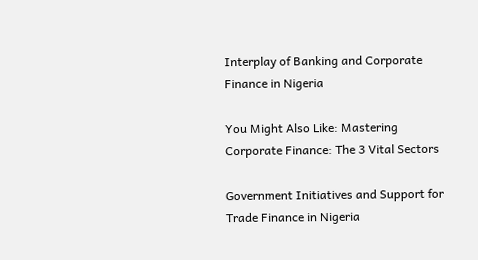Interplay of Banking and Corporate Finance in Nigeria

You Might Also Like: Mastering Corporate Finance: The 3 Vital Sectors

Government Initiatives and Support for Trade Finance in Nigeria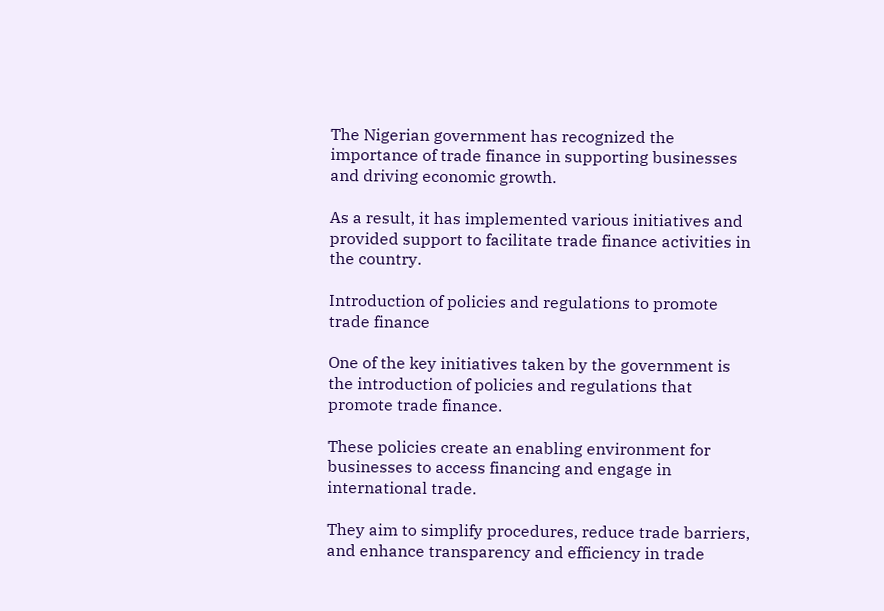The Nigerian government has recognized the importance of trade finance in supporting businesses and driving economic growth.

As a result, it has implemented various initiatives and provided support to facilitate trade finance activities in the country.

Introduction of policies and regulations to promote trade finance

One of the key initiatives taken by the government is the introduction of policies and regulations that promote trade finance.

These policies create an enabling environment for businesses to access financing and engage in international trade.

They aim to simplify procedures, reduce trade barriers, and enhance transparency and efficiency in trade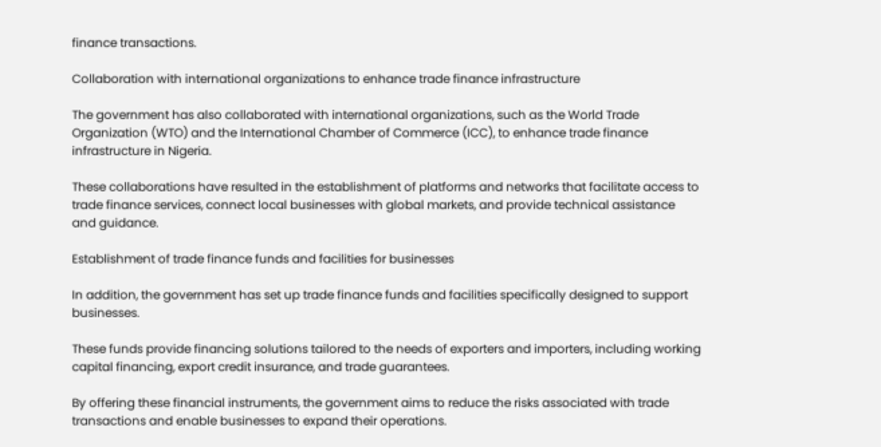finance transactions.

Collaboration with international organizations to enhance trade finance infrastructure

The government has also collaborated with international organizations, such as the World Trade Organization (WTO) and the International Chamber of Commerce (ICC), to enhance trade finance infrastructure in Nigeria.

These collaborations have resulted in the establishment of platforms and networks that facilitate access to trade finance services, connect local businesses with global markets, and provide technical assistance and guidance.

Establishment of trade finance funds and facilities for businesses

In addition, the government has set up trade finance funds and facilities specifically designed to support businesses.

These funds provide financing solutions tailored to the needs of exporters and importers, including working capital financing, export credit insurance, and trade guarantees.

By offering these financial instruments, the government aims to reduce the risks associated with trade transactions and enable businesses to expand their operations.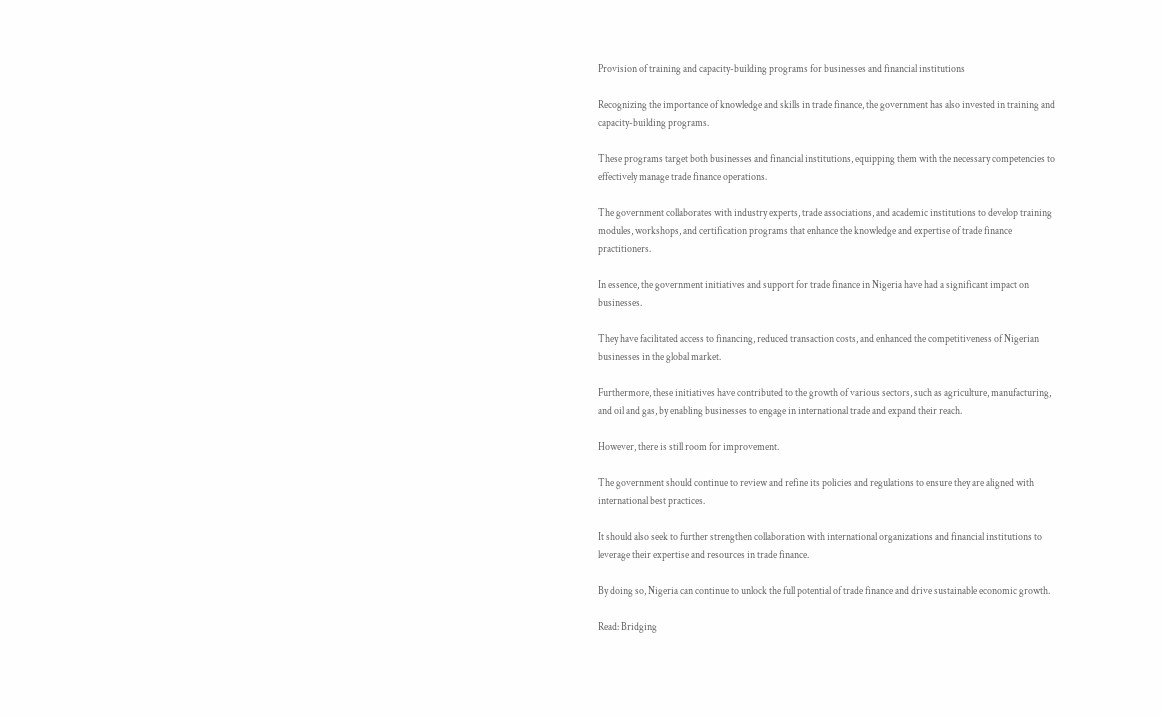Provision of training and capacity-building programs for businesses and financial institutions

Recognizing the importance of knowledge and skills in trade finance, the government has also invested in training and capacity-building programs.

These programs target both businesses and financial institutions, equipping them with the necessary competencies to effectively manage trade finance operations.

The government collaborates with industry experts, trade associations, and academic institutions to develop training modules, workshops, and certification programs that enhance the knowledge and expertise of trade finance practitioners.

In essence, the government initiatives and support for trade finance in Nigeria have had a significant impact on businesses.

They have facilitated access to financing, reduced transaction costs, and enhanced the competitiveness of Nigerian businesses in the global market.

Furthermore, these initiatives have contributed to the growth of various sectors, such as agriculture, manufacturing, and oil and gas, by enabling businesses to engage in international trade and expand their reach.

However, there is still room for improvement.

The government should continue to review and refine its policies and regulations to ensure they are aligned with international best practices.

It should also seek to further strengthen collaboration with international organizations and financial institutions to leverage their expertise and resources in trade finance.

By doing so, Nigeria can continue to unlock the full potential of trade finance and drive sustainable economic growth.

Read: Bridging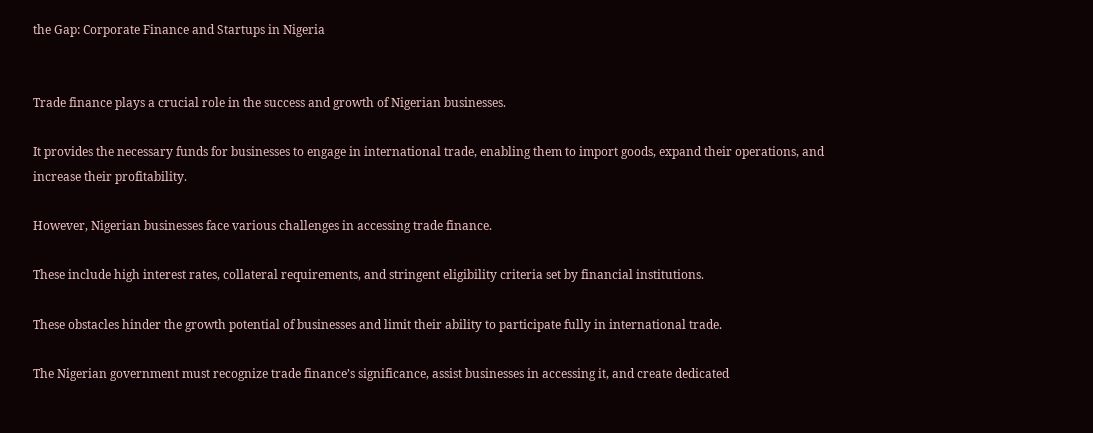the Gap: Corporate Finance and Startups in Nigeria


Trade finance plays a crucial role in the success and growth of Nigerian businesses.

It provides the necessary funds for businesses to engage in international trade, enabling them to import goods, expand their operations, and increase their profitability.

However, Nigerian businesses face various challenges in accessing trade finance.

These include high interest rates, collateral requirements, and stringent eligibility criteria set by financial institutions.

These obstacles hinder the growth potential of businesses and limit their ability to participate fully in international trade.

The Nigerian government must recognize trade finance’s significance, assist businesses in accessing it, and create dedicated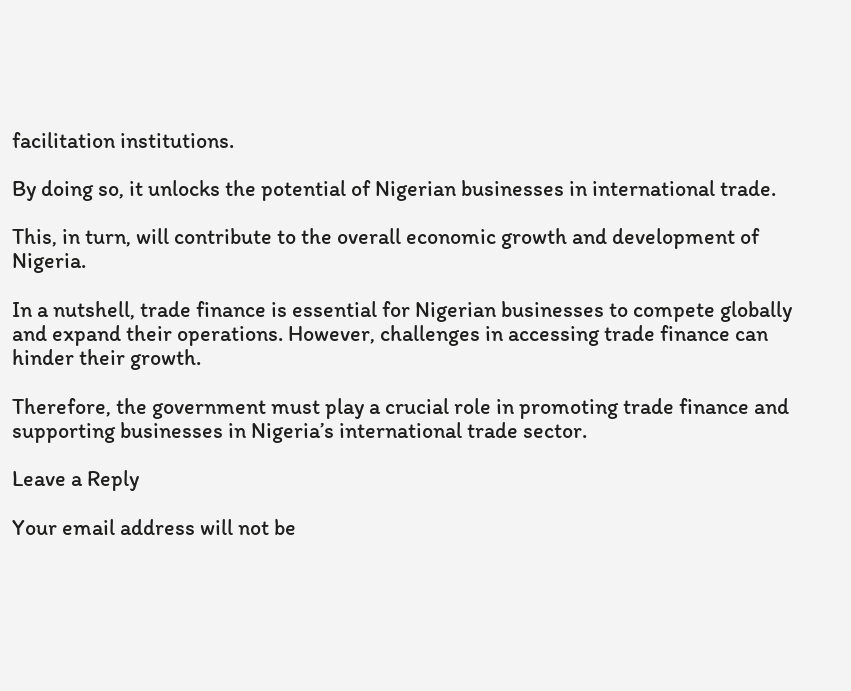facilitation institutions.

By doing so, it unlocks the potential of Nigerian businesses in international trade.

This, in turn, will contribute to the overall economic growth and development of Nigeria.

In a nutshell, trade finance is essential for Nigerian businesses to compete globally and expand their operations. However, challenges in accessing trade finance can hinder their growth.

Therefore, the government must play a crucial role in promoting trade finance and supporting businesses in Nigeria’s international trade sector.

Leave a Reply

Your email address will not be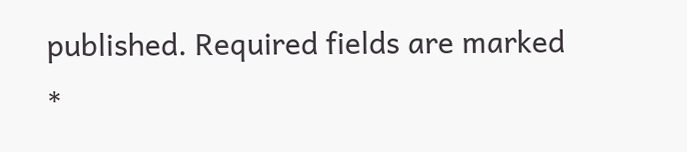published. Required fields are marked *